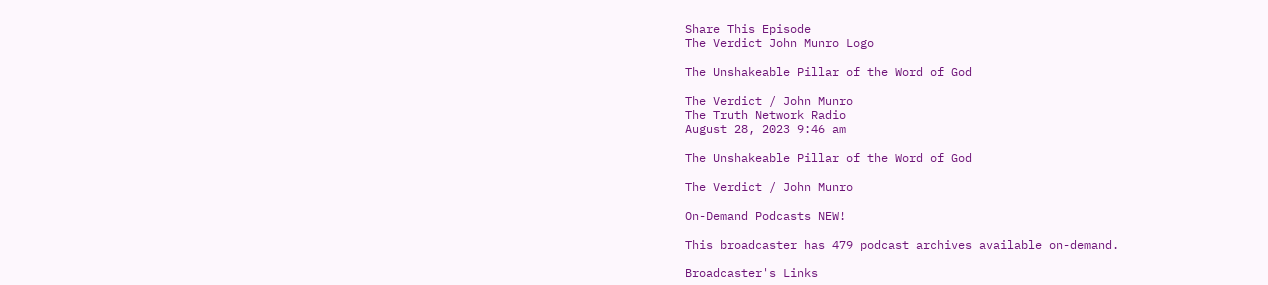Share This Episode
The Verdict John Munro Logo

The Unshakeable Pillar of the Word of God

The Verdict / John Munro
The Truth Network Radio
August 28, 2023 9:46 am

The Unshakeable Pillar of the Word of God

The Verdict / John Munro

On-Demand Podcasts NEW!

This broadcaster has 479 podcast archives available on-demand.

Broadcaster's Links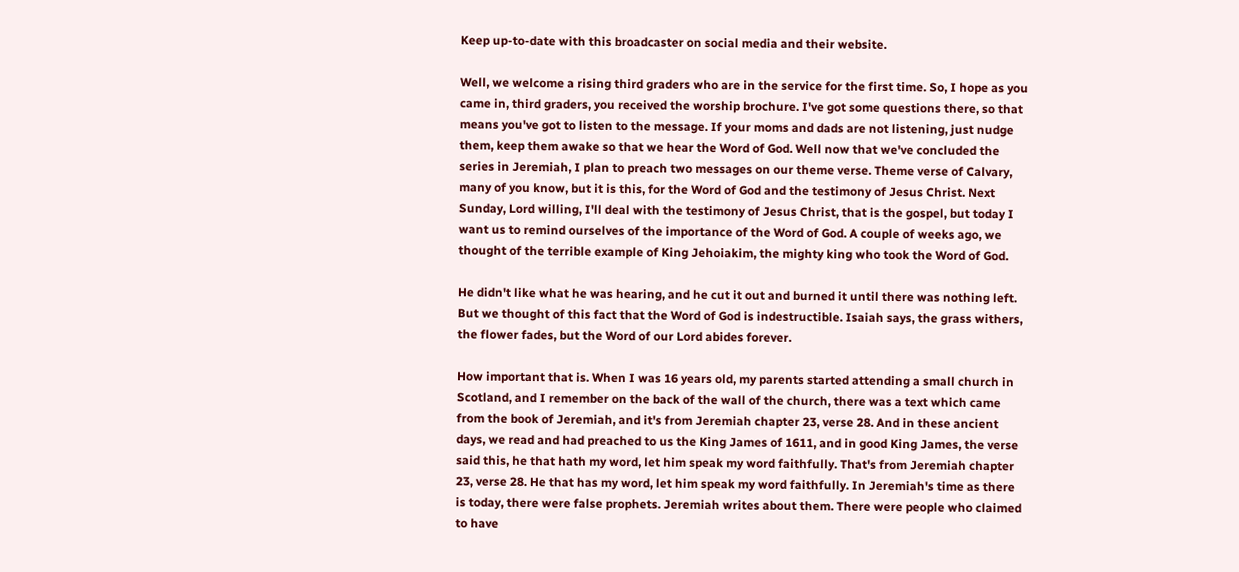Keep up-to-date with this broadcaster on social media and their website.

Well, we welcome a rising third graders who are in the service for the first time. So, I hope as you came in, third graders, you received the worship brochure. I've got some questions there, so that means you've got to listen to the message. If your moms and dads are not listening, just nudge them, keep them awake so that we hear the Word of God. Well now that we've concluded the series in Jeremiah, I plan to preach two messages on our theme verse. Theme verse of Calvary, many of you know, but it is this, for the Word of God and the testimony of Jesus Christ. Next Sunday, Lord willing, I'll deal with the testimony of Jesus Christ, that is the gospel, but today I want us to remind ourselves of the importance of the Word of God. A couple of weeks ago, we thought of the terrible example of King Jehoiakim, the mighty king who took the Word of God.

He didn't like what he was hearing, and he cut it out and burned it until there was nothing left. But we thought of this fact that the Word of God is indestructible. Isaiah says, the grass withers, the flower fades, but the Word of our Lord abides forever.

How important that is. When I was 16 years old, my parents started attending a small church in Scotland, and I remember on the back of the wall of the church, there was a text which came from the book of Jeremiah, and it's from Jeremiah chapter 23, verse 28. And in these ancient days, we read and had preached to us the King James of 1611, and in good King James, the verse said this, he that hath my word, let him speak my word faithfully. That's from Jeremiah chapter 23, verse 28. He that has my word, let him speak my word faithfully. In Jeremiah's time as there is today, there were false prophets. Jeremiah writes about them. There were people who claimed to have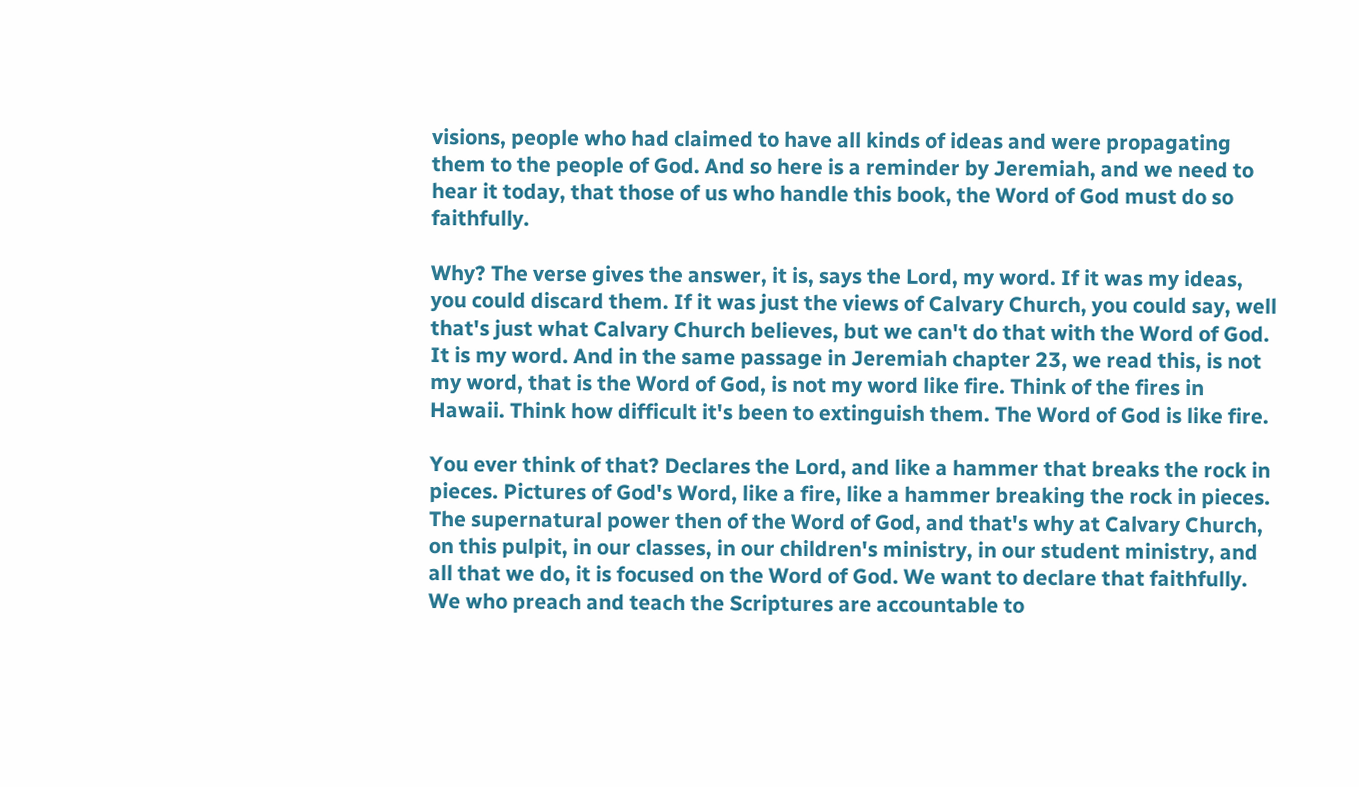visions, people who had claimed to have all kinds of ideas and were propagating them to the people of God. And so here is a reminder by Jeremiah, and we need to hear it today, that those of us who handle this book, the Word of God must do so faithfully.

Why? The verse gives the answer, it is, says the Lord, my word. If it was my ideas, you could discard them. If it was just the views of Calvary Church, you could say, well that's just what Calvary Church believes, but we can't do that with the Word of God. It is my word. And in the same passage in Jeremiah chapter 23, we read this, is not my word, that is the Word of God, is not my word like fire. Think of the fires in Hawaii. Think how difficult it's been to extinguish them. The Word of God is like fire.

You ever think of that? Declares the Lord, and like a hammer that breaks the rock in pieces. Pictures of God's Word, like a fire, like a hammer breaking the rock in pieces. The supernatural power then of the Word of God, and that's why at Calvary Church, on this pulpit, in our classes, in our children's ministry, in our student ministry, and all that we do, it is focused on the Word of God. We want to declare that faithfully. We who preach and teach the Scriptures are accountable to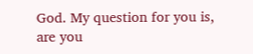God. My question for you is, are you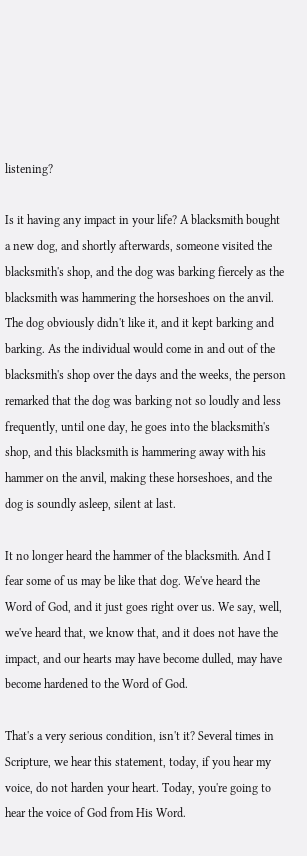listening?

Is it having any impact in your life? A blacksmith bought a new dog, and shortly afterwards, someone visited the blacksmith's shop, and the dog was barking fiercely as the blacksmith was hammering the horseshoes on the anvil. The dog obviously didn't like it, and it kept barking and barking. As the individual would come in and out of the blacksmith's shop over the days and the weeks, the person remarked that the dog was barking not so loudly and less frequently, until one day, he goes into the blacksmith's shop, and this blacksmith is hammering away with his hammer on the anvil, making these horseshoes, and the dog is soundly asleep, silent at last.

It no longer heard the hammer of the blacksmith. And I fear some of us may be like that dog. We've heard the Word of God, and it just goes right over us. We say, well, we've heard that, we know that, and it does not have the impact, and our hearts may have become dulled, may have become hardened to the Word of God.

That's a very serious condition, isn't it? Several times in Scripture, we hear this statement, today, if you hear my voice, do not harden your heart. Today, you're going to hear the voice of God from His Word.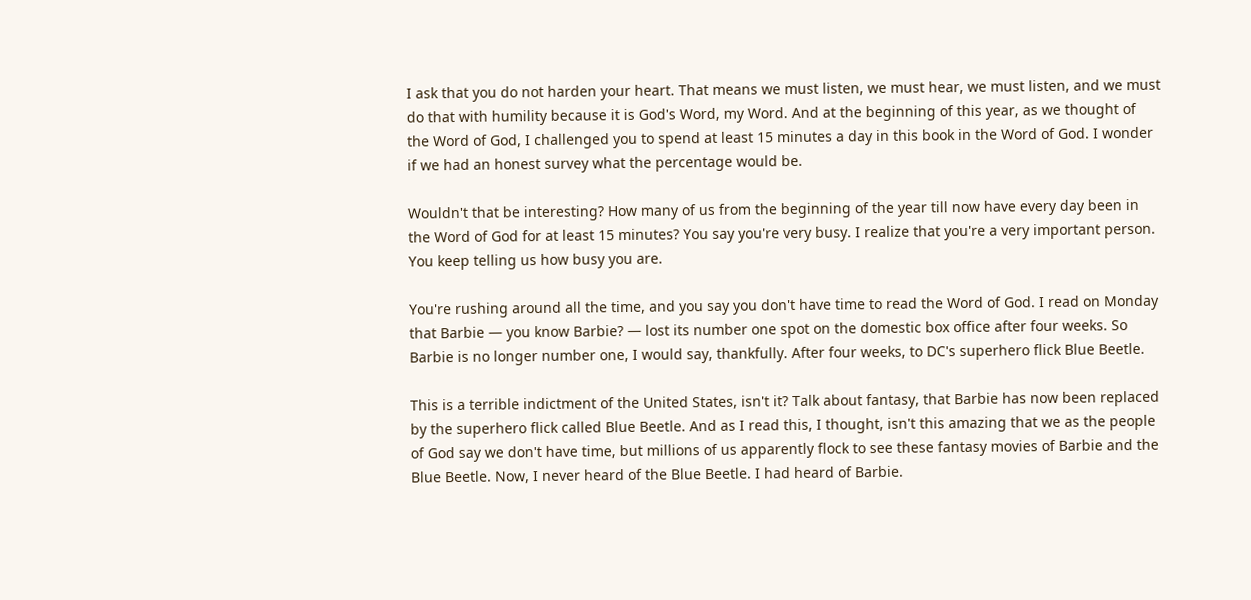I ask that you do not harden your heart. That means we must listen, we must hear, we must listen, and we must do that with humility because it is God's Word, my Word. And at the beginning of this year, as we thought of the Word of God, I challenged you to spend at least 15 minutes a day in this book in the Word of God. I wonder if we had an honest survey what the percentage would be.

Wouldn't that be interesting? How many of us from the beginning of the year till now have every day been in the Word of God for at least 15 minutes? You say you're very busy. I realize that you're a very important person. You keep telling us how busy you are.

You're rushing around all the time, and you say you don't have time to read the Word of God. I read on Monday that Barbie — you know Barbie? — lost its number one spot on the domestic box office after four weeks. So Barbie is no longer number one, I would say, thankfully. After four weeks, to DC's superhero flick Blue Beetle.

This is a terrible indictment of the United States, isn't it? Talk about fantasy, that Barbie has now been replaced by the superhero flick called Blue Beetle. And as I read this, I thought, isn't this amazing that we as the people of God say we don't have time, but millions of us apparently flock to see these fantasy movies of Barbie and the Blue Beetle. Now, I never heard of the Blue Beetle. I had heard of Barbie.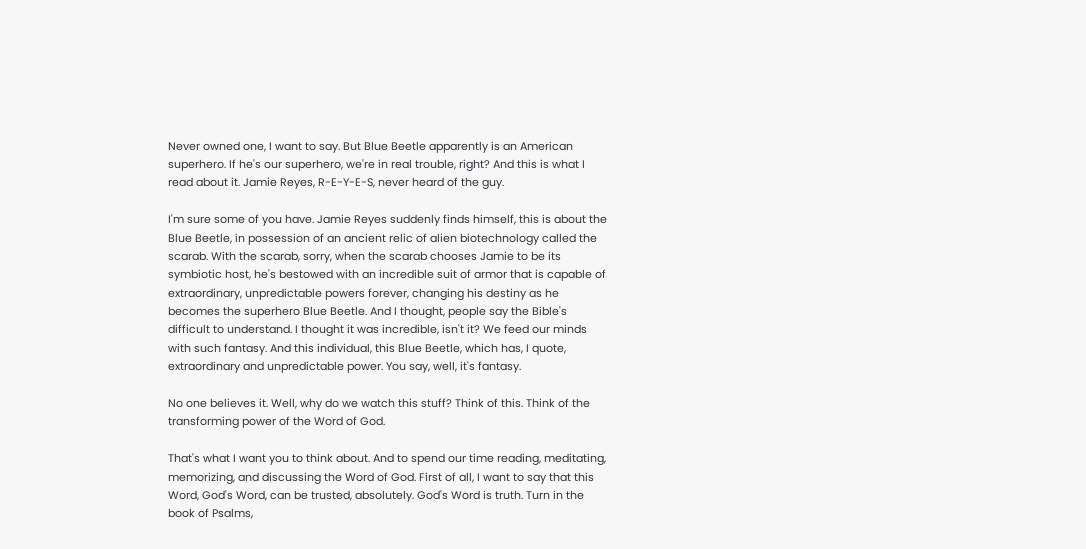Never owned one, I want to say. But Blue Beetle apparently is an American superhero. If he's our superhero, we're in real trouble, right? And this is what I read about it. Jamie Reyes, R-E-Y-E-S, never heard of the guy.

I'm sure some of you have. Jamie Reyes suddenly finds himself, this is about the Blue Beetle, in possession of an ancient relic of alien biotechnology called the scarab. With the scarab, sorry, when the scarab chooses Jamie to be its symbiotic host, he's bestowed with an incredible suit of armor that is capable of extraordinary, unpredictable powers forever, changing his destiny as he becomes the superhero Blue Beetle. And I thought, people say the Bible's difficult to understand. I thought it was incredible, isn't it? We feed our minds with such fantasy. And this individual, this Blue Beetle, which has, I quote, extraordinary and unpredictable power. You say, well, it's fantasy.

No one believes it. Well, why do we watch this stuff? Think of this. Think of the transforming power of the Word of God.

That's what I want you to think about. And to spend our time reading, meditating, memorizing, and discussing the Word of God. First of all, I want to say that this Word, God's Word, can be trusted, absolutely. God's Word is truth. Turn in the book of Psalms,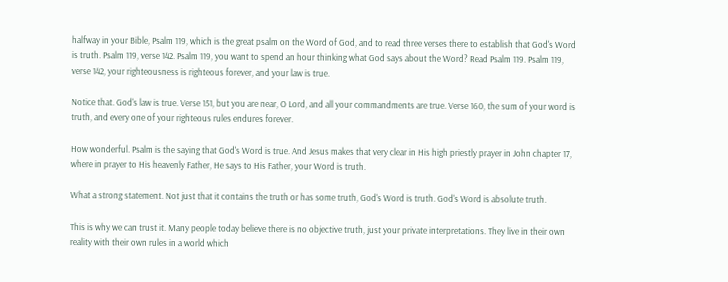halfway in your Bible, Psalm 119, which is the great psalm on the Word of God, and to read three verses there to establish that God's Word is truth. Psalm 119, verse 142. Psalm 119, you want to spend an hour thinking what God says about the Word? Read Psalm 119. Psalm 119, verse 142, your righteousness is righteous forever, and your law is true.

Notice that. God's law is true. Verse 151, but you are near, O Lord, and all your commandments are true. Verse 160, the sum of your word is truth, and every one of your righteous rules endures forever.

How wonderful. Psalm is the saying that God's Word is true. And Jesus makes that very clear in His high priestly prayer in John chapter 17, where in prayer to His heavenly Father, He says to His Father, your Word is truth.

What a strong statement. Not just that it contains the truth or has some truth, God's Word is truth. God's Word is absolute truth.

This is why we can trust it. Many people today believe there is no objective truth, just your private interpretations. They live in their own reality with their own rules in a world which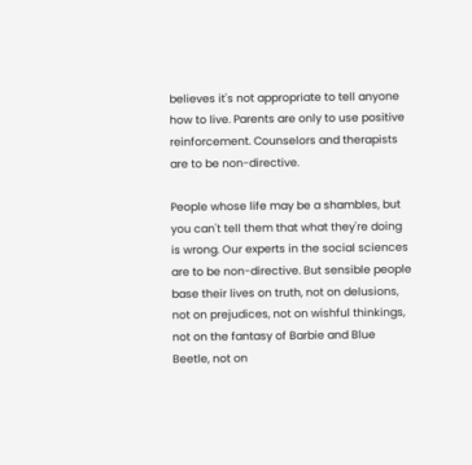believes it's not appropriate to tell anyone how to live. Parents are only to use positive reinforcement. Counselors and therapists are to be non-directive.

People whose life may be a shambles, but you can't tell them that what they're doing is wrong. Our experts in the social sciences are to be non-directive. But sensible people base their lives on truth, not on delusions, not on prejudices, not on wishful thinkings, not on the fantasy of Barbie and Blue Beetle, not on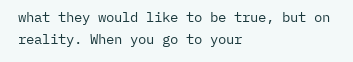what they would like to be true, but on reality. When you go to your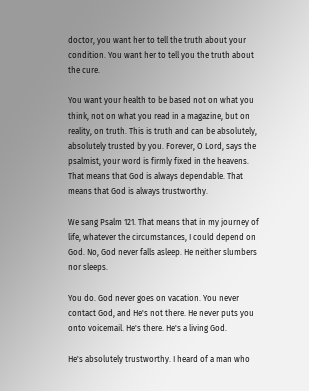doctor, you want her to tell the truth about your condition. You want her to tell you the truth about the cure.

You want your health to be based not on what you think, not on what you read in a magazine, but on reality, on truth. This is truth and can be absolutely, absolutely trusted by you. Forever, O Lord, says the psalmist, your word is firmly fixed in the heavens. That means that God is always dependable. That means that God is always trustworthy.

We sang Psalm 121. That means that in my journey of life, whatever the circumstances, I could depend on God. No, God never falls asleep. He neither slumbers nor sleeps.

You do. God never goes on vacation. You never contact God, and He's not there. He never puts you onto voicemail. He's there. He's a living God.

He's absolutely trustworthy. I heard of a man who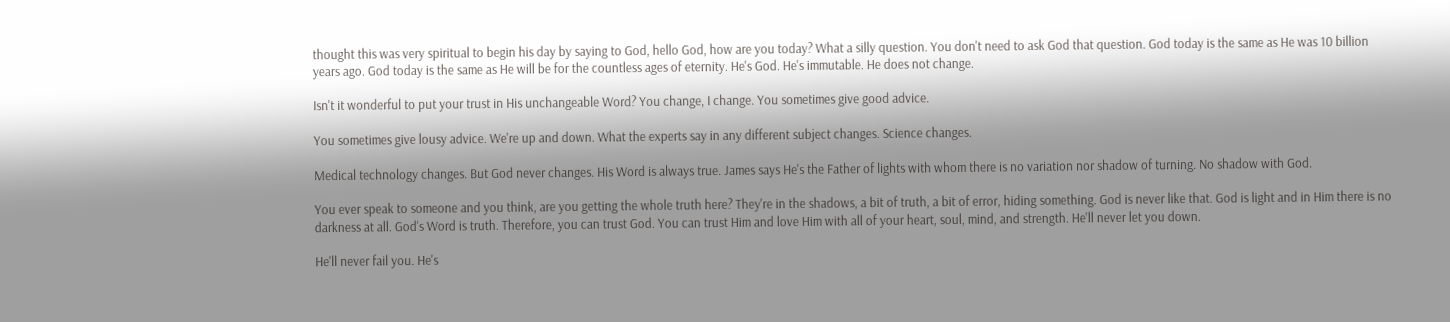thought this was very spiritual to begin his day by saying to God, hello God, how are you today? What a silly question. You don't need to ask God that question. God today is the same as He was 10 billion years ago. God today is the same as He will be for the countless ages of eternity. He's God. He's immutable. He does not change.

Isn't it wonderful to put your trust in His unchangeable Word? You change, I change. You sometimes give good advice.

You sometimes give lousy advice. We're up and down. What the experts say in any different subject changes. Science changes.

Medical technology changes. But God never changes. His Word is always true. James says He's the Father of lights with whom there is no variation nor shadow of turning. No shadow with God.

You ever speak to someone and you think, are you getting the whole truth here? They're in the shadows, a bit of truth, a bit of error, hiding something. God is never like that. God is light and in Him there is no darkness at all. God's Word is truth. Therefore, you can trust God. You can trust Him and love Him with all of your heart, soul, mind, and strength. He'll never let you down.

He'll never fail you. He's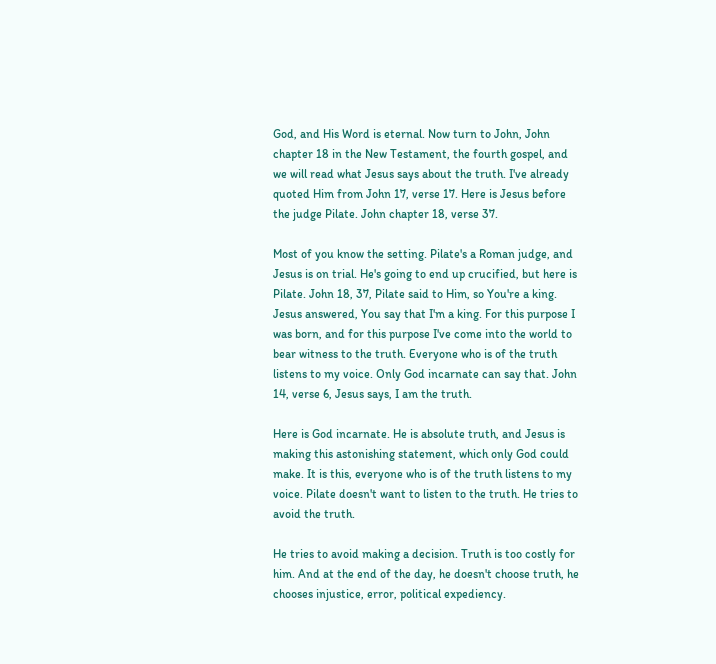God, and His Word is eternal. Now turn to John, John chapter 18 in the New Testament, the fourth gospel, and we will read what Jesus says about the truth. I've already quoted Him from John 17, verse 17. Here is Jesus before the judge Pilate. John chapter 18, verse 37.

Most of you know the setting. Pilate's a Roman judge, and Jesus is on trial. He's going to end up crucified, but here is Pilate. John 18, 37, Pilate said to Him, so You're a king. Jesus answered, You say that I'm a king. For this purpose I was born, and for this purpose I've come into the world to bear witness to the truth. Everyone who is of the truth listens to my voice. Only God incarnate can say that. John 14, verse 6, Jesus says, I am the truth.

Here is God incarnate. He is absolute truth, and Jesus is making this astonishing statement, which only God could make. It is this, everyone who is of the truth listens to my voice. Pilate doesn't want to listen to the truth. He tries to avoid the truth.

He tries to avoid making a decision. Truth is too costly for him. And at the end of the day, he doesn't choose truth, he chooses injustice, error, political expediency.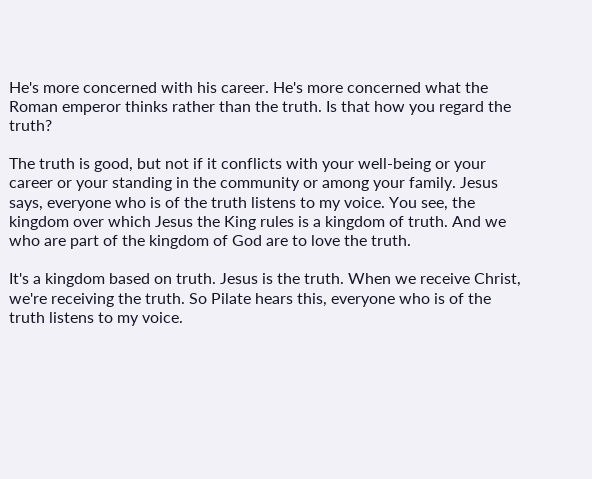He's more concerned with his career. He's more concerned what the Roman emperor thinks rather than the truth. Is that how you regard the truth?

The truth is good, but not if it conflicts with your well-being or your career or your standing in the community or among your family. Jesus says, everyone who is of the truth listens to my voice. You see, the kingdom over which Jesus the King rules is a kingdom of truth. And we who are part of the kingdom of God are to love the truth.

It's a kingdom based on truth. Jesus is the truth. When we receive Christ, we're receiving the truth. So Pilate hears this, everyone who is of the truth listens to my voice.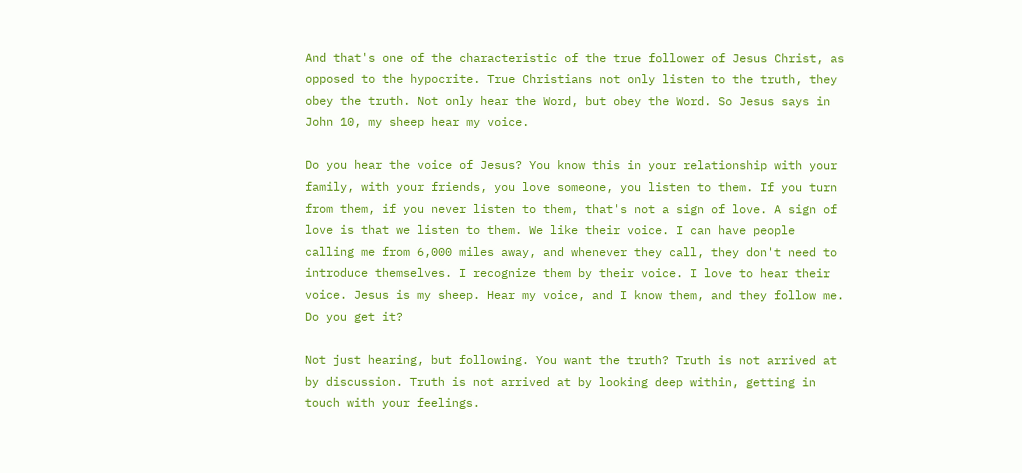And that's one of the characteristic of the true follower of Jesus Christ, as opposed to the hypocrite. True Christians not only listen to the truth, they obey the truth. Not only hear the Word, but obey the Word. So Jesus says in John 10, my sheep hear my voice.

Do you hear the voice of Jesus? You know this in your relationship with your family, with your friends, you love someone, you listen to them. If you turn from them, if you never listen to them, that's not a sign of love. A sign of love is that we listen to them. We like their voice. I can have people calling me from 6,000 miles away, and whenever they call, they don't need to introduce themselves. I recognize them by their voice. I love to hear their voice. Jesus is my sheep. Hear my voice, and I know them, and they follow me. Do you get it?

Not just hearing, but following. You want the truth? Truth is not arrived at by discussion. Truth is not arrived at by looking deep within, getting in touch with your feelings.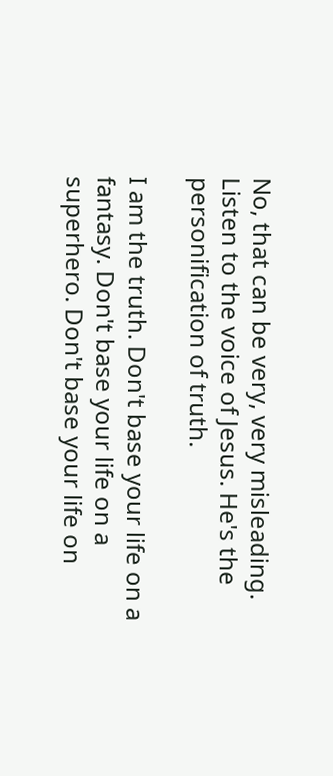No, that can be very, very misleading. Listen to the voice of Jesus. He's the personification of truth.

I am the truth. Don't base your life on a fantasy. Don't base your life on a superhero. Don't base your life on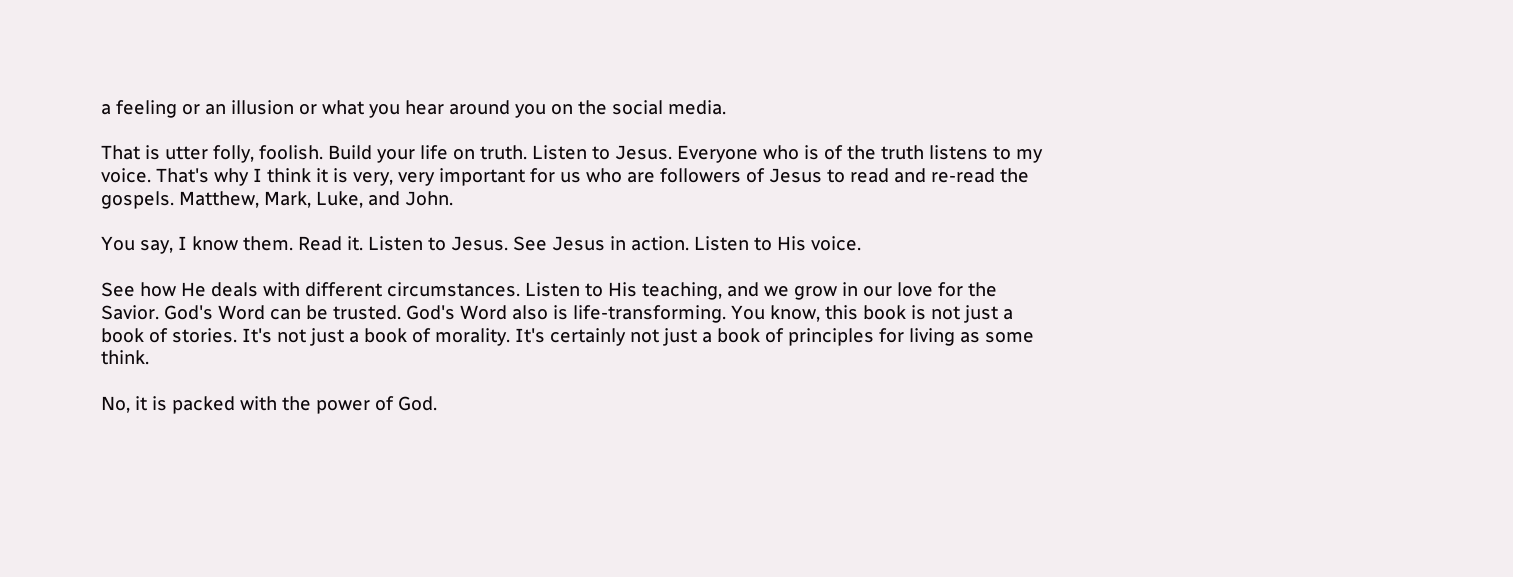a feeling or an illusion or what you hear around you on the social media.

That is utter folly, foolish. Build your life on truth. Listen to Jesus. Everyone who is of the truth listens to my voice. That's why I think it is very, very important for us who are followers of Jesus to read and re-read the gospels. Matthew, Mark, Luke, and John.

You say, I know them. Read it. Listen to Jesus. See Jesus in action. Listen to His voice.

See how He deals with different circumstances. Listen to His teaching, and we grow in our love for the Savior. God's Word can be trusted. God's Word also is life-transforming. You know, this book is not just a book of stories. It's not just a book of morality. It's certainly not just a book of principles for living as some think.

No, it is packed with the power of God.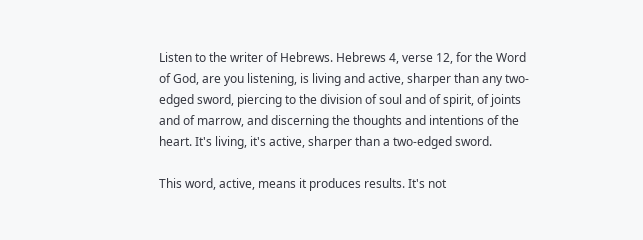Listen to the writer of Hebrews. Hebrews 4, verse 12, for the Word of God, are you listening, is living and active, sharper than any two-edged sword, piercing to the division of soul and of spirit, of joints and of marrow, and discerning the thoughts and intentions of the heart. It's living, it's active, sharper than a two-edged sword.

This word, active, means it produces results. It's not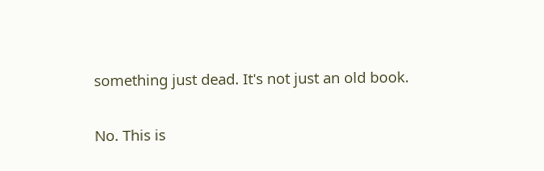something just dead. It's not just an old book.

No. This is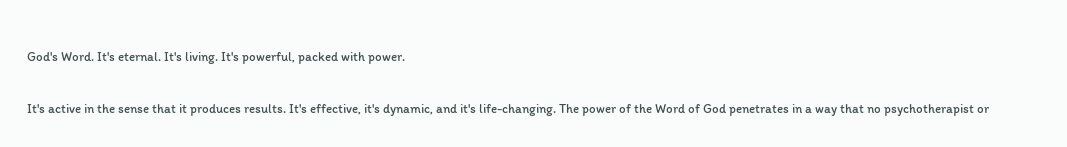God's Word. It's eternal. It's living. It's powerful, packed with power.

It's active in the sense that it produces results. It's effective, it's dynamic, and it's life-changing. The power of the Word of God penetrates in a way that no psychotherapist or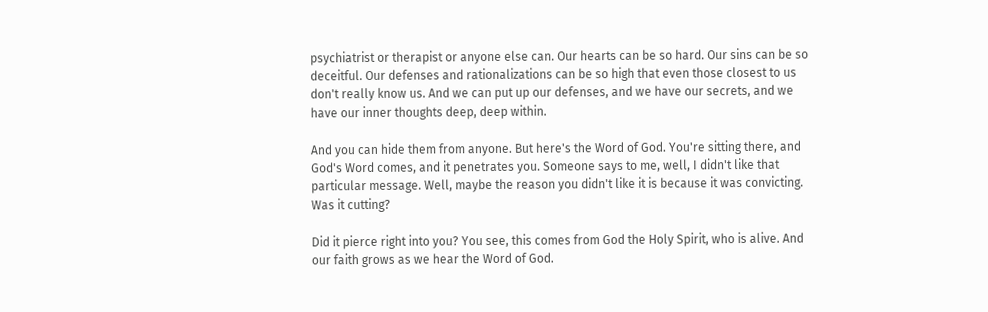psychiatrist or therapist or anyone else can. Our hearts can be so hard. Our sins can be so deceitful. Our defenses and rationalizations can be so high that even those closest to us don't really know us. And we can put up our defenses, and we have our secrets, and we have our inner thoughts deep, deep within.

And you can hide them from anyone. But here's the Word of God. You're sitting there, and God's Word comes, and it penetrates you. Someone says to me, well, I didn't like that particular message. Well, maybe the reason you didn't like it is because it was convicting. Was it cutting?

Did it pierce right into you? You see, this comes from God the Holy Spirit, who is alive. And our faith grows as we hear the Word of God.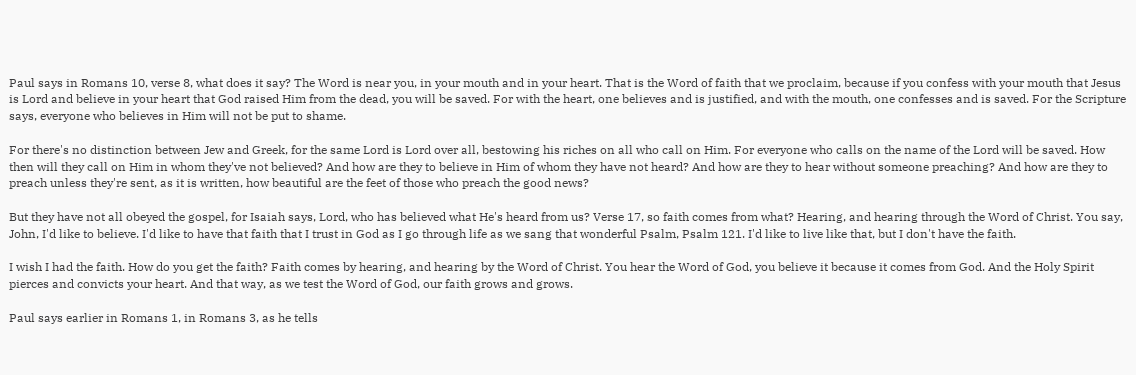Paul says in Romans 10, verse 8, what does it say? The Word is near you, in your mouth and in your heart. That is the Word of faith that we proclaim, because if you confess with your mouth that Jesus is Lord and believe in your heart that God raised Him from the dead, you will be saved. For with the heart, one believes and is justified, and with the mouth, one confesses and is saved. For the Scripture says, everyone who believes in Him will not be put to shame.

For there's no distinction between Jew and Greek, for the same Lord is Lord over all, bestowing his riches on all who call on Him. For everyone who calls on the name of the Lord will be saved. How then will they call on Him in whom they've not believed? And how are they to believe in Him of whom they have not heard? And how are they to hear without someone preaching? And how are they to preach unless they're sent, as it is written, how beautiful are the feet of those who preach the good news?

But they have not all obeyed the gospel, for Isaiah says, Lord, who has believed what He's heard from us? Verse 17, so faith comes from what? Hearing, and hearing through the Word of Christ. You say, John, I'd like to believe. I'd like to have that faith that I trust in God as I go through life as we sang that wonderful Psalm, Psalm 121. I'd like to live like that, but I don't have the faith.

I wish I had the faith. How do you get the faith? Faith comes by hearing, and hearing by the Word of Christ. You hear the Word of God, you believe it because it comes from God. And the Holy Spirit pierces and convicts your heart. And that way, as we test the Word of God, our faith grows and grows.

Paul says earlier in Romans 1, in Romans 3, as he tells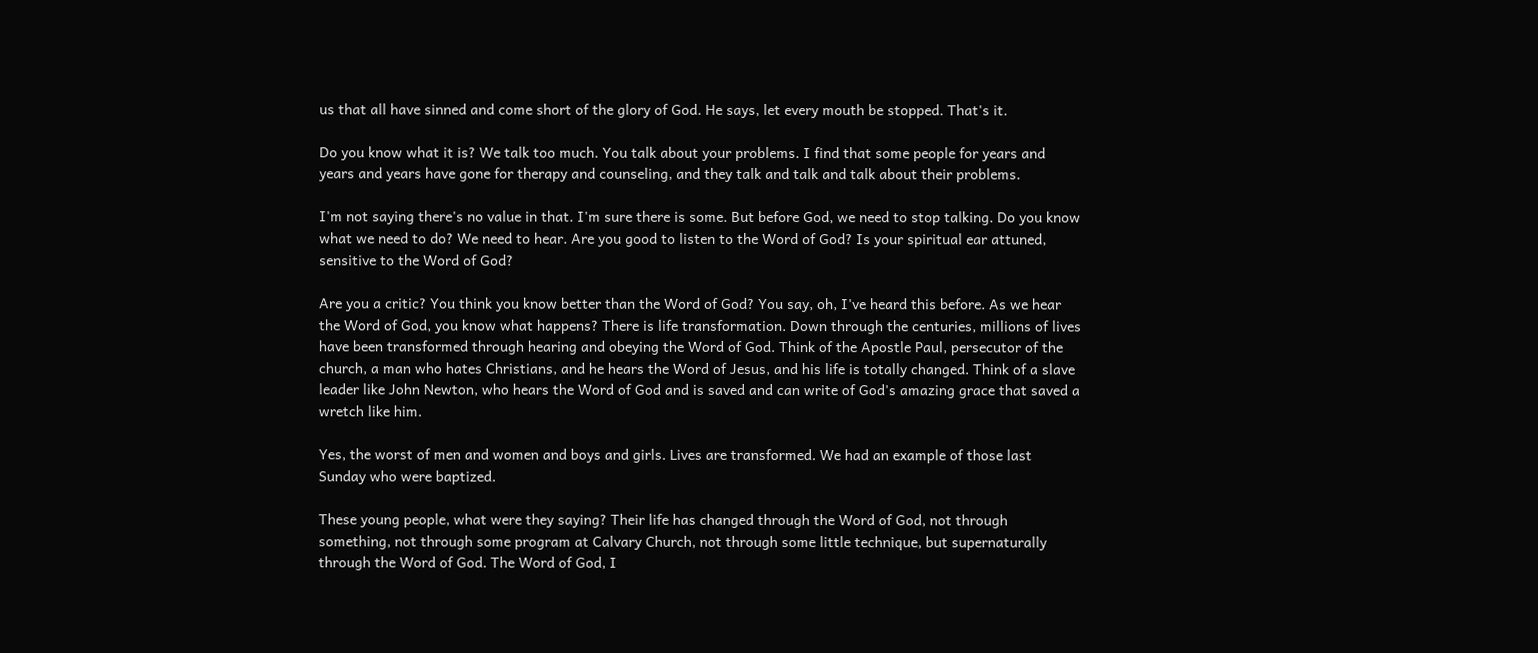us that all have sinned and come short of the glory of God. He says, let every mouth be stopped. That's it.

Do you know what it is? We talk too much. You talk about your problems. I find that some people for years and years and years have gone for therapy and counseling, and they talk and talk and talk about their problems.

I'm not saying there's no value in that. I'm sure there is some. But before God, we need to stop talking. Do you know what we need to do? We need to hear. Are you good to listen to the Word of God? Is your spiritual ear attuned, sensitive to the Word of God?

Are you a critic? You think you know better than the Word of God? You say, oh, I've heard this before. As we hear the Word of God, you know what happens? There is life transformation. Down through the centuries, millions of lives have been transformed through hearing and obeying the Word of God. Think of the Apostle Paul, persecutor of the church, a man who hates Christians, and he hears the Word of Jesus, and his life is totally changed. Think of a slave leader like John Newton, who hears the Word of God and is saved and can write of God's amazing grace that saved a wretch like him.

Yes, the worst of men and women and boys and girls. Lives are transformed. We had an example of those last Sunday who were baptized.

These young people, what were they saying? Their life has changed through the Word of God, not through something, not through some program at Calvary Church, not through some little technique, but supernaturally through the Word of God. The Word of God, I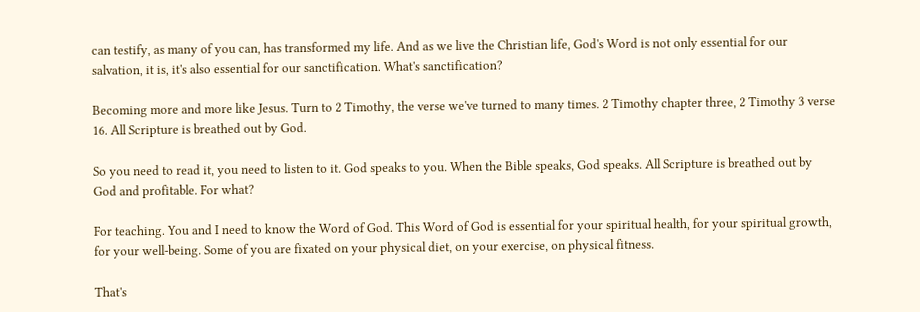can testify, as many of you can, has transformed my life. And as we live the Christian life, God's Word is not only essential for our salvation, it is, it's also essential for our sanctification. What's sanctification?

Becoming more and more like Jesus. Turn to 2 Timothy, the verse we've turned to many times. 2 Timothy chapter three, 2 Timothy 3 verse 16. All Scripture is breathed out by God.

So you need to read it, you need to listen to it. God speaks to you. When the Bible speaks, God speaks. All Scripture is breathed out by God and profitable. For what?

For teaching. You and I need to know the Word of God. This Word of God is essential for your spiritual health, for your spiritual growth, for your well-being. Some of you are fixated on your physical diet, on your exercise, on physical fitness.

That's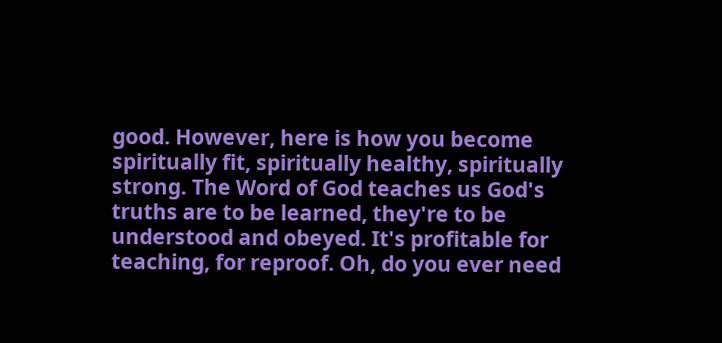good. However, here is how you become spiritually fit, spiritually healthy, spiritually strong. The Word of God teaches us God's truths are to be learned, they're to be understood and obeyed. It's profitable for teaching, for reproof. Oh, do you ever need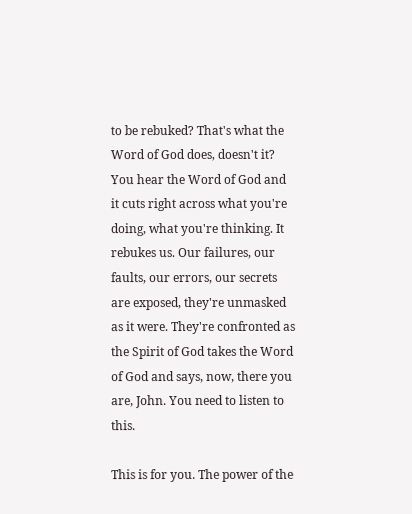to be rebuked? That's what the Word of God does, doesn't it? You hear the Word of God and it cuts right across what you're doing, what you're thinking. It rebukes us. Our failures, our faults, our errors, our secrets are exposed, they're unmasked as it were. They're confronted as the Spirit of God takes the Word of God and says, now, there you are, John. You need to listen to this.

This is for you. The power of the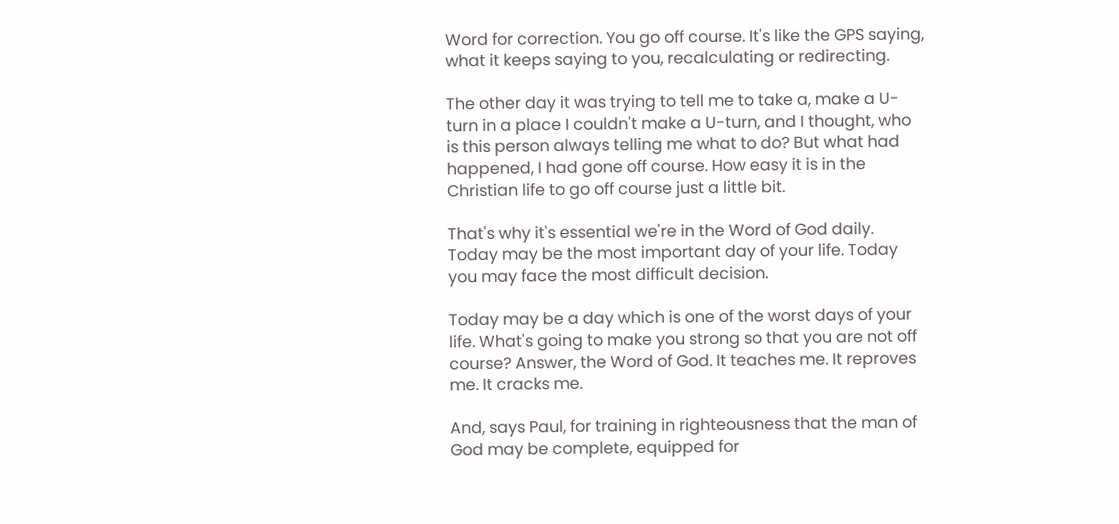Word for correction. You go off course. It's like the GPS saying, what it keeps saying to you, recalculating or redirecting.

The other day it was trying to tell me to take a, make a U-turn in a place I couldn't make a U-turn, and I thought, who is this person always telling me what to do? But what had happened, I had gone off course. How easy it is in the Christian life to go off course just a little bit.

That's why it's essential we're in the Word of God daily. Today may be the most important day of your life. Today you may face the most difficult decision.

Today may be a day which is one of the worst days of your life. What's going to make you strong so that you are not off course? Answer, the Word of God. It teaches me. It reproves me. It cracks me.

And, says Paul, for training in righteousness that the man of God may be complete, equipped for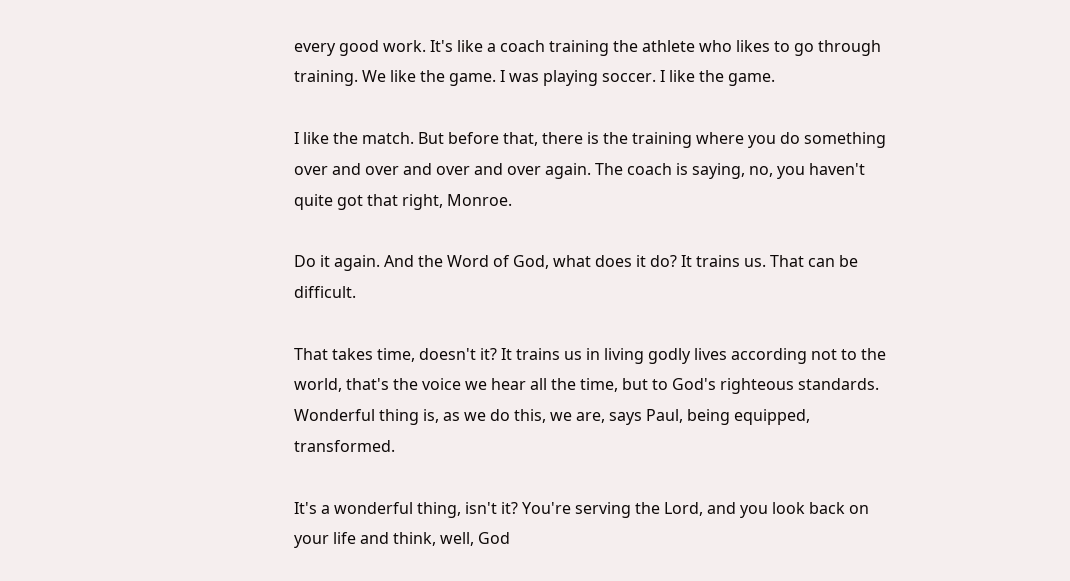every good work. It's like a coach training the athlete who likes to go through training. We like the game. I was playing soccer. I like the game.

I like the match. But before that, there is the training where you do something over and over and over and over again. The coach is saying, no, you haven't quite got that right, Monroe.

Do it again. And the Word of God, what does it do? It trains us. That can be difficult.

That takes time, doesn't it? It trains us in living godly lives according not to the world, that's the voice we hear all the time, but to God's righteous standards. Wonderful thing is, as we do this, we are, says Paul, being equipped, transformed.

It's a wonderful thing, isn't it? You're serving the Lord, and you look back on your life and think, well, God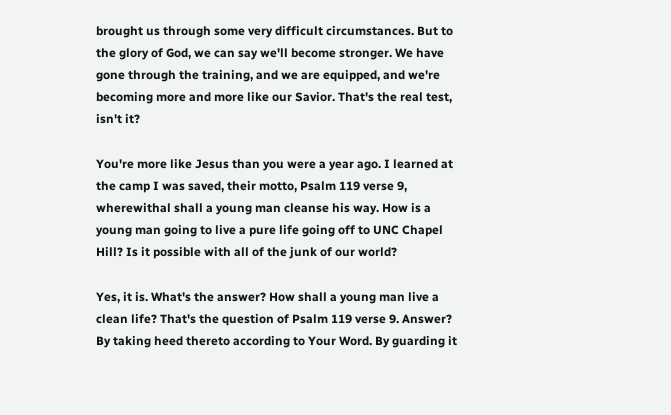brought us through some very difficult circumstances. But to the glory of God, we can say we'll become stronger. We have gone through the training, and we are equipped, and we're becoming more and more like our Savior. That's the real test, isn't it?

You're more like Jesus than you were a year ago. I learned at the camp I was saved, their motto, Psalm 119 verse 9, wherewithal shall a young man cleanse his way. How is a young man going to live a pure life going off to UNC Chapel Hill? Is it possible with all of the junk of our world?

Yes, it is. What's the answer? How shall a young man live a clean life? That's the question of Psalm 119 verse 9. Answer? By taking heed thereto according to Your Word. By guarding it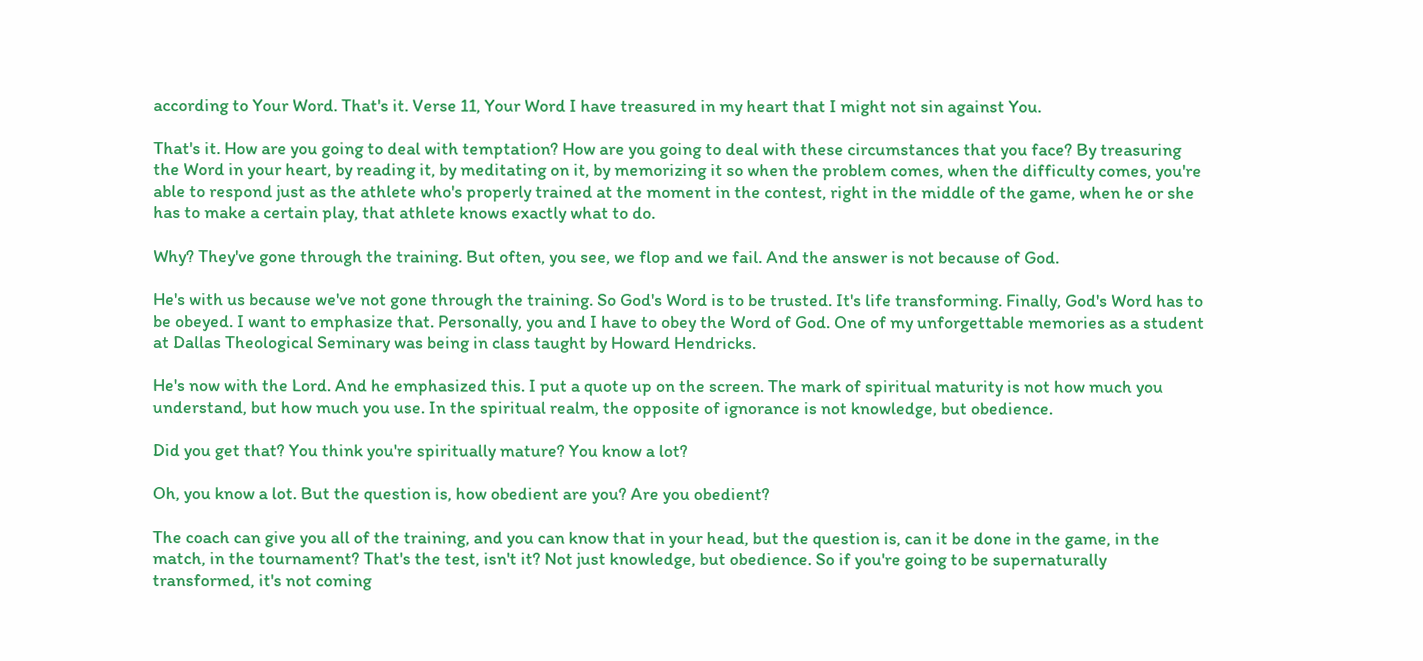according to Your Word. That's it. Verse 11, Your Word I have treasured in my heart that I might not sin against You.

That's it. How are you going to deal with temptation? How are you going to deal with these circumstances that you face? By treasuring the Word in your heart, by reading it, by meditating on it, by memorizing it so when the problem comes, when the difficulty comes, you're able to respond just as the athlete who's properly trained at the moment in the contest, right in the middle of the game, when he or she has to make a certain play, that athlete knows exactly what to do.

Why? They've gone through the training. But often, you see, we flop and we fail. And the answer is not because of God.

He's with us because we've not gone through the training. So God's Word is to be trusted. It's life transforming. Finally, God's Word has to be obeyed. I want to emphasize that. Personally, you and I have to obey the Word of God. One of my unforgettable memories as a student at Dallas Theological Seminary was being in class taught by Howard Hendricks.

He's now with the Lord. And he emphasized this. I put a quote up on the screen. The mark of spiritual maturity is not how much you understand, but how much you use. In the spiritual realm, the opposite of ignorance is not knowledge, but obedience.

Did you get that? You think you're spiritually mature? You know a lot?

Oh, you know a lot. But the question is, how obedient are you? Are you obedient?

The coach can give you all of the training, and you can know that in your head, but the question is, can it be done in the game, in the match, in the tournament? That's the test, isn't it? Not just knowledge, but obedience. So if you're going to be supernaturally transformed, it's not coming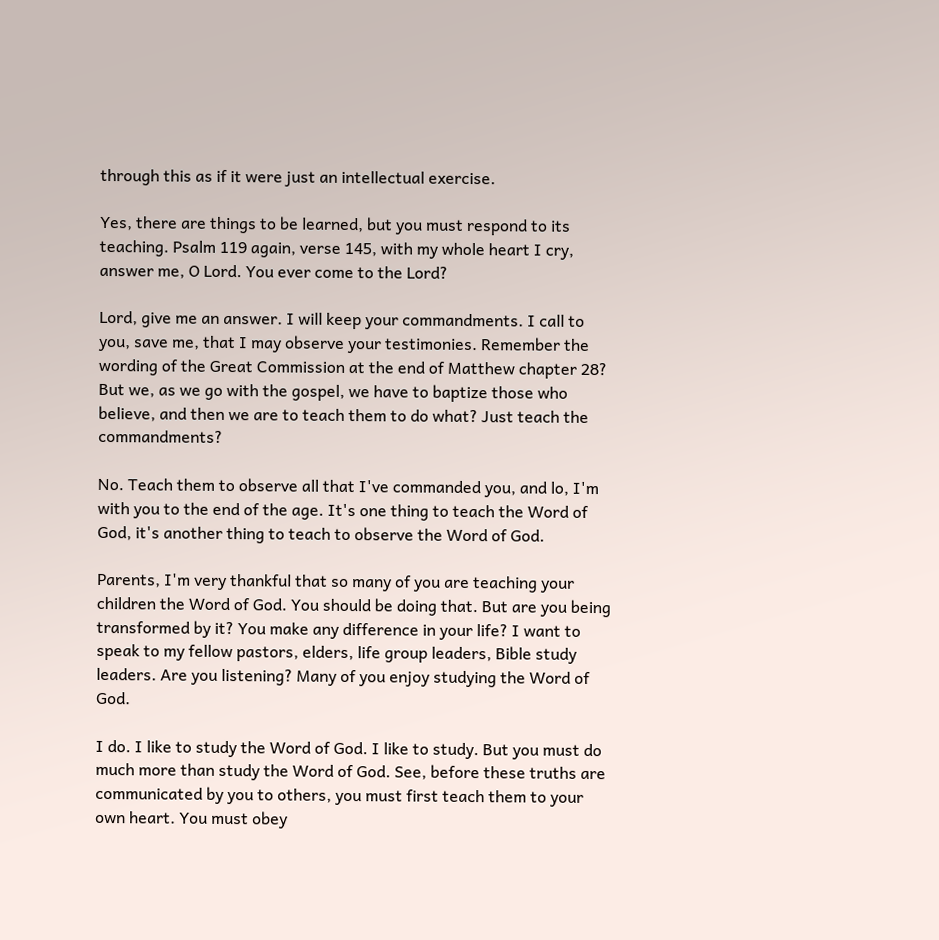through this as if it were just an intellectual exercise.

Yes, there are things to be learned, but you must respond to its teaching. Psalm 119 again, verse 145, with my whole heart I cry, answer me, O Lord. You ever come to the Lord?

Lord, give me an answer. I will keep your commandments. I call to you, save me, that I may observe your testimonies. Remember the wording of the Great Commission at the end of Matthew chapter 28? But we, as we go with the gospel, we have to baptize those who believe, and then we are to teach them to do what? Just teach the commandments?

No. Teach them to observe all that I've commanded you, and lo, I'm with you to the end of the age. It's one thing to teach the Word of God, it's another thing to teach to observe the Word of God.

Parents, I'm very thankful that so many of you are teaching your children the Word of God. You should be doing that. But are you being transformed by it? You make any difference in your life? I want to speak to my fellow pastors, elders, life group leaders, Bible study leaders. Are you listening? Many of you enjoy studying the Word of God.

I do. I like to study the Word of God. I like to study. But you must do much more than study the Word of God. See, before these truths are communicated by you to others, you must first teach them to your own heart. You must obey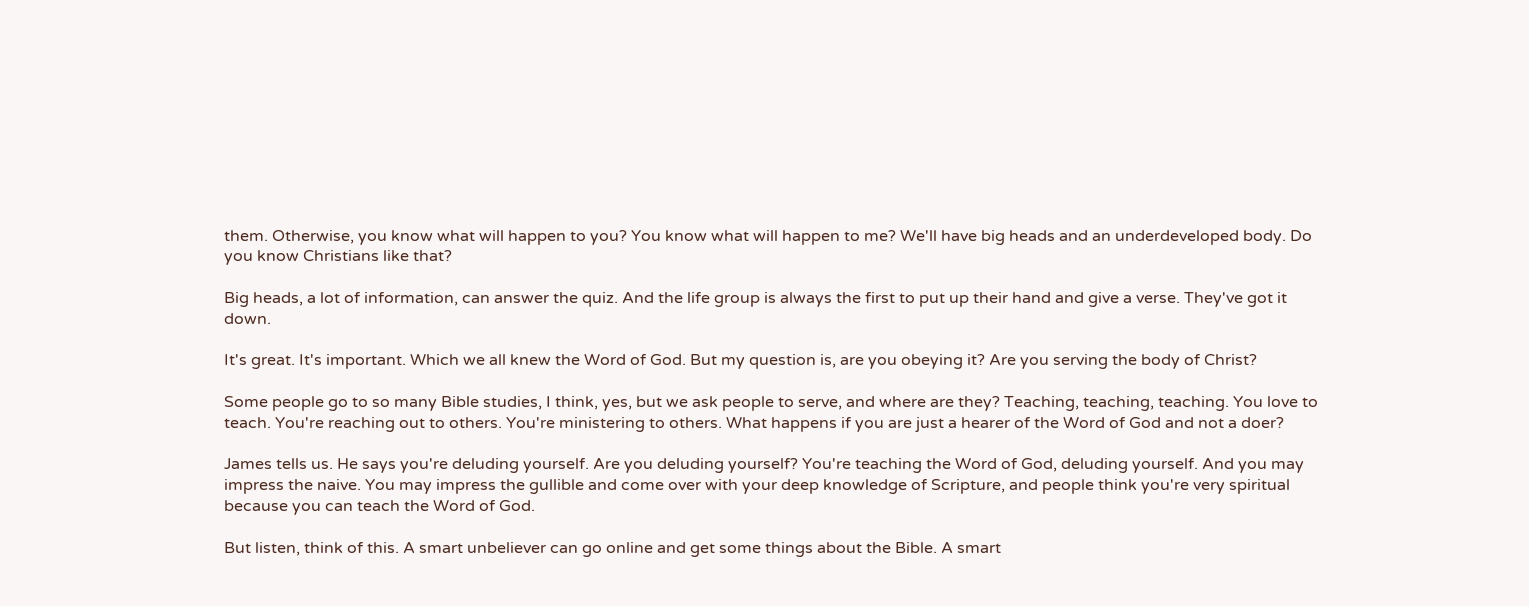them. Otherwise, you know what will happen to you? You know what will happen to me? We'll have big heads and an underdeveloped body. Do you know Christians like that?

Big heads, a lot of information, can answer the quiz. And the life group is always the first to put up their hand and give a verse. They've got it down.

It's great. It's important. Which we all knew the Word of God. But my question is, are you obeying it? Are you serving the body of Christ?

Some people go to so many Bible studies, I think, yes, but we ask people to serve, and where are they? Teaching, teaching, teaching. You love to teach. You're reaching out to others. You're ministering to others. What happens if you are just a hearer of the Word of God and not a doer?

James tells us. He says you're deluding yourself. Are you deluding yourself? You're teaching the Word of God, deluding yourself. And you may impress the naive. You may impress the gullible and come over with your deep knowledge of Scripture, and people think you're very spiritual because you can teach the Word of God.

But listen, think of this. A smart unbeliever can go online and get some things about the Bible. A smart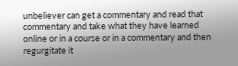unbeliever can get a commentary and read that commentary and take what they have learned online or in a course or in a commentary and then regurgitate it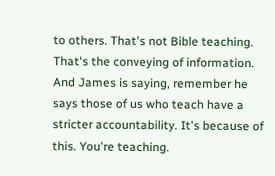to others. That's not Bible teaching. That's the conveying of information. And James is saying, remember he says those of us who teach have a stricter accountability. It's because of this. You're teaching.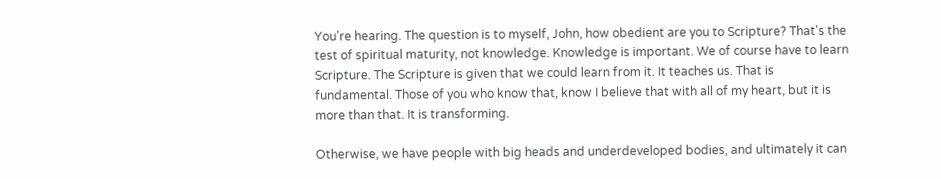You're hearing. The question is to myself, John, how obedient are you to Scripture? That's the test of spiritual maturity, not knowledge. Knowledge is important. We of course have to learn Scripture. The Scripture is given that we could learn from it. It teaches us. That is fundamental. Those of you who know that, know I believe that with all of my heart, but it is more than that. It is transforming.

Otherwise, we have people with big heads and underdeveloped bodies, and ultimately it can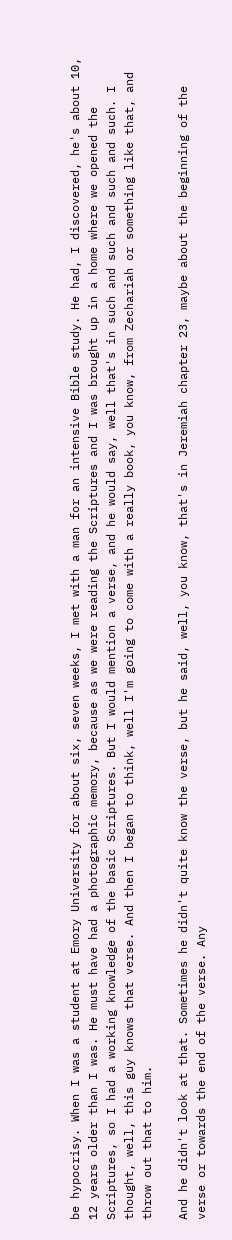be hypocrisy. When I was a student at Emory University for about six, seven weeks, I met with a man for an intensive Bible study. He had, I discovered, he's about 10, 12 years older than I was. He must have had a photographic memory, because as we were reading the Scriptures and I was brought up in a home where we opened the Scriptures, so I had a working knowledge of the basic Scriptures. But I would mention a verse, and he would say, well that's in such and such and such and such. I thought, well, this guy knows that verse. And then I began to think, well I'm going to come with a really book, you know, from Zechariah or something like that, and throw out that to him.

And he didn't look at that. Sometimes he didn't quite know the verse, but he said, well, you know, that's in Jeremiah chapter 23, maybe about the beginning of the verse or towards the end of the verse. Any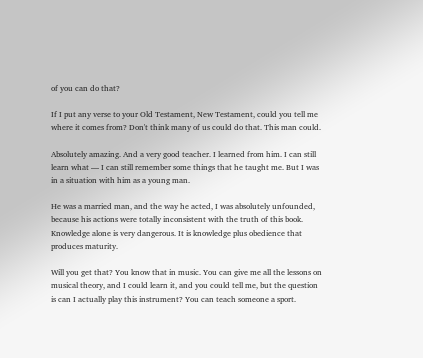of you can do that?

If I put any verse to your Old Testament, New Testament, could you tell me where it comes from? Don't think many of us could do that. This man could.

Absolutely amazing. And a very good teacher. I learned from him. I can still learn what — I can still remember some things that he taught me. But I was in a situation with him as a young man.

He was a married man, and the way he acted, I was absolutely unfounded, because his actions were totally inconsistent with the truth of this book. Knowledge alone is very dangerous. It is knowledge plus obedience that produces maturity.

Will you get that? You know that in music. You can give me all the lessons on musical theory, and I could learn it, and you could tell me, but the question is can I actually play this instrument? You can teach someone a sport.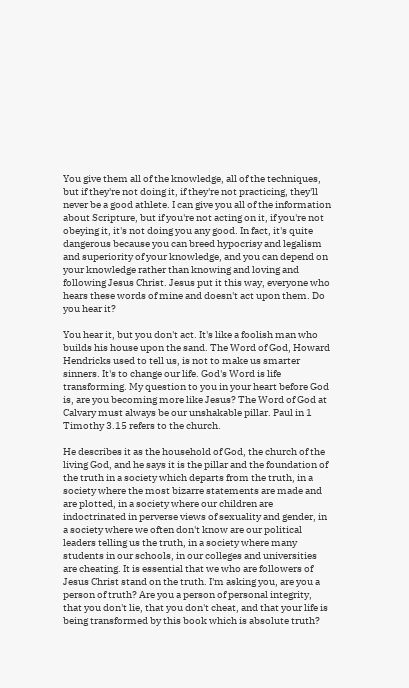You give them all of the knowledge, all of the techniques, but if they're not doing it, if they're not practicing, they'll never be a good athlete. I can give you all of the information about Scripture, but if you're not acting on it, if you're not obeying it, it's not doing you any good. In fact, it's quite dangerous because you can breed hypocrisy and legalism and superiority of your knowledge, and you can depend on your knowledge rather than knowing and loving and following Jesus Christ. Jesus put it this way, everyone who hears these words of mine and doesn't act upon them. Do you hear it?

You hear it, but you don't act. It's like a foolish man who builds his house upon the sand. The Word of God, Howard Hendricks used to tell us, is not to make us smarter sinners. It's to change our life. God's Word is life transforming. My question to you in your heart before God is, are you becoming more like Jesus? The Word of God at Calvary must always be our unshakable pillar. Paul in 1 Timothy 3.15 refers to the church.

He describes it as the household of God, the church of the living God, and he says it is the pillar and the foundation of the truth in a society which departs from the truth, in a society where the most bizarre statements are made and are plotted, in a society where our children are indoctrinated in perverse views of sexuality and gender, in a society where we often don't know are our political leaders telling us the truth, in a society where many students in our schools, in our colleges and universities are cheating. It is essential that we who are followers of Jesus Christ stand on the truth. I'm asking you, are you a person of truth? Are you a person of personal integrity, that you don't lie, that you don't cheat, and that your life is being transformed by this book which is absolute truth?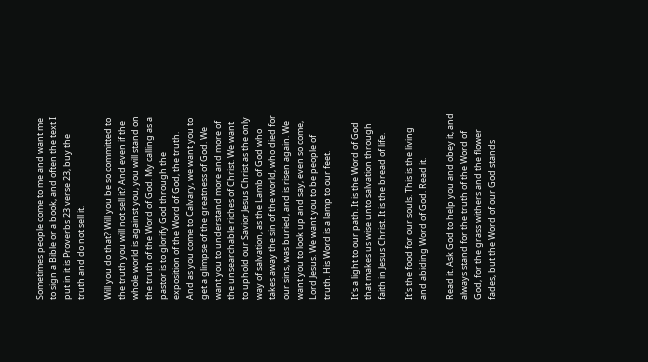Sometimes people come to me and want me to sign a Bible or a book, and often the text I put in it is Proverbs 23 verse 23, buy the truth and do not sell it.

Will you do that? Will you be so committed to the truth you will not sell it? And even if the whole world is against you, you will stand on the truth of the Word of God. My calling as a pastor is to glorify God through the exposition of the Word of God, the truth. And as you come to Calvary, we want you to get a glimpse of the greatness of God. We want you to understand more and more of the unsearchable riches of Christ. We want to uphold our Savior Jesus Christ as the only way of salvation, as the Lamb of God who takes away the sin of the world, who died for our sins, was buried, and is risen again. We want you to look up and say, even so come, Lord Jesus. We want you to be people of truth. His Word is a lamp to our feet.

It's a light to our path. It is the Word of God that makes us wise unto salvation through faith in Jesus Christ. It is the bread of life.

It's the food for our souls. This is the living and abiding Word of God. Read it.

Read it. Ask God to help you and obey it, and always stand for the truth of the Word of God, for the grass withers and the flower fades, but the Word of our God stands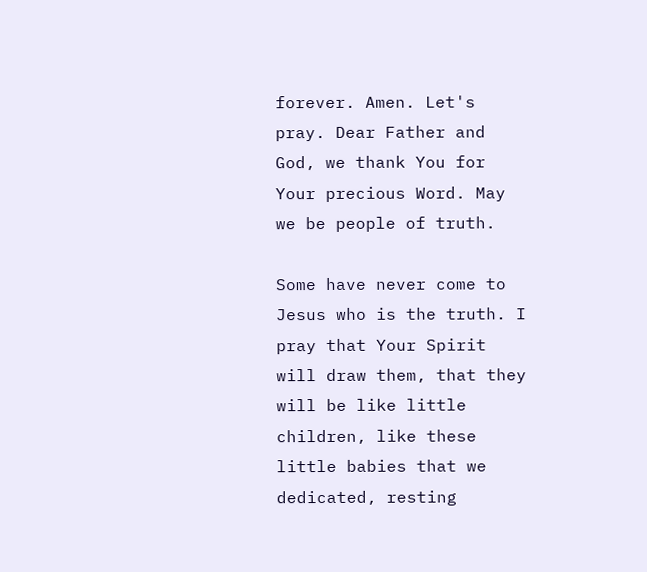forever. Amen. Let's pray. Dear Father and God, we thank You for Your precious Word. May we be people of truth.

Some have never come to Jesus who is the truth. I pray that Your Spirit will draw them, that they will be like little children, like these little babies that we dedicated, resting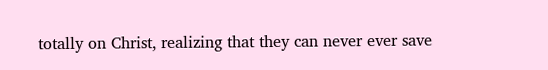totally on Christ, realizing that they can never ever save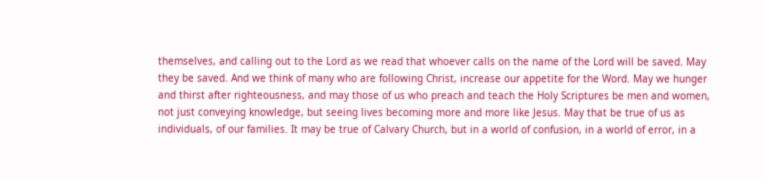themselves, and calling out to the Lord as we read that whoever calls on the name of the Lord will be saved. May they be saved. And we think of many who are following Christ, increase our appetite for the Word. May we hunger and thirst after righteousness, and may those of us who preach and teach the Holy Scriptures be men and women, not just conveying knowledge, but seeing lives becoming more and more like Jesus. May that be true of us as individuals, of our families. It may be true of Calvary Church, but in a world of confusion, in a world of error, in a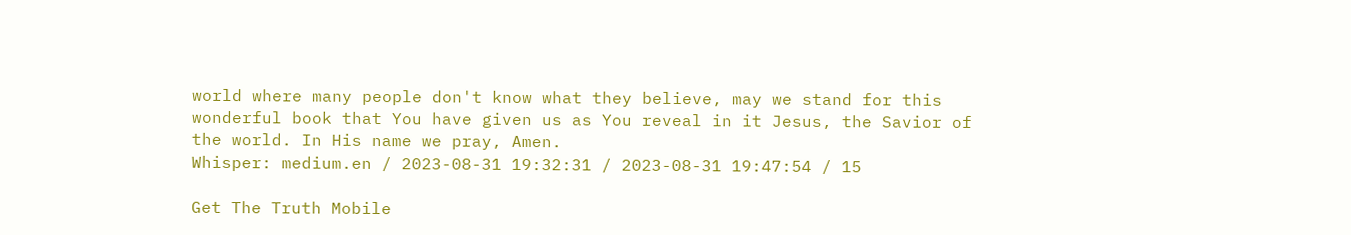world where many people don't know what they believe, may we stand for this wonderful book that You have given us as You reveal in it Jesus, the Savior of the world. In His name we pray, Amen.
Whisper: medium.en / 2023-08-31 19:32:31 / 2023-08-31 19:47:54 / 15

Get The Truth Mobile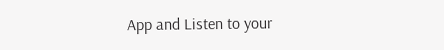App and Listen to your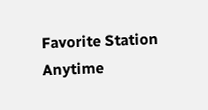Favorite Station Anytime